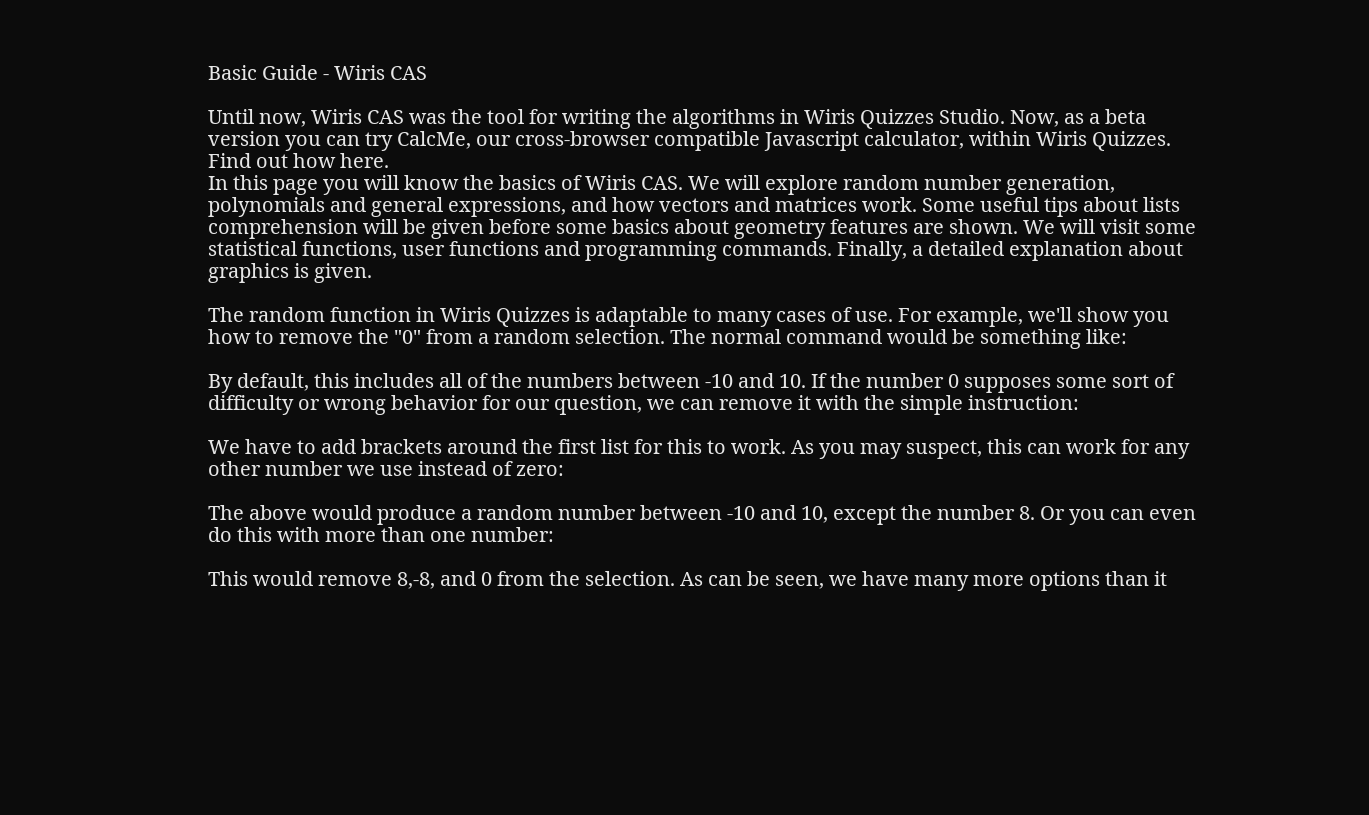Basic Guide - Wiris CAS

Until now, Wiris CAS was the tool for writing the algorithms in Wiris Quizzes Studio. Now, as a beta version you can try CalcMe, our cross-browser compatible Javascript calculator, within Wiris Quizzes. Find out how here.
In this page you will know the basics of Wiris CAS. We will explore random number generation, polynomials and general expressions, and how vectors and matrices work. Some useful tips about lists comprehension will be given before some basics about geometry features are shown. We will visit some statistical functions, user functions and programming commands. Finally, a detailed explanation about graphics is given.

The random function in Wiris Quizzes is adaptable to many cases of use. For example, we'll show you how to remove the "0" from a random selection. The normal command would be something like:

By default, this includes all of the numbers between -10 and 10. If the number 0 supposes some sort of difficulty or wrong behavior for our question, we can remove it with the simple instruction:

We have to add brackets around the first list for this to work. As you may suspect, this can work for any other number we use instead of zero:

The above would produce a random number between -10 and 10, except the number 8. Or you can even do this with more than one number:

This would remove 8,-8, and 0 from the selection. As can be seen, we have many more options than it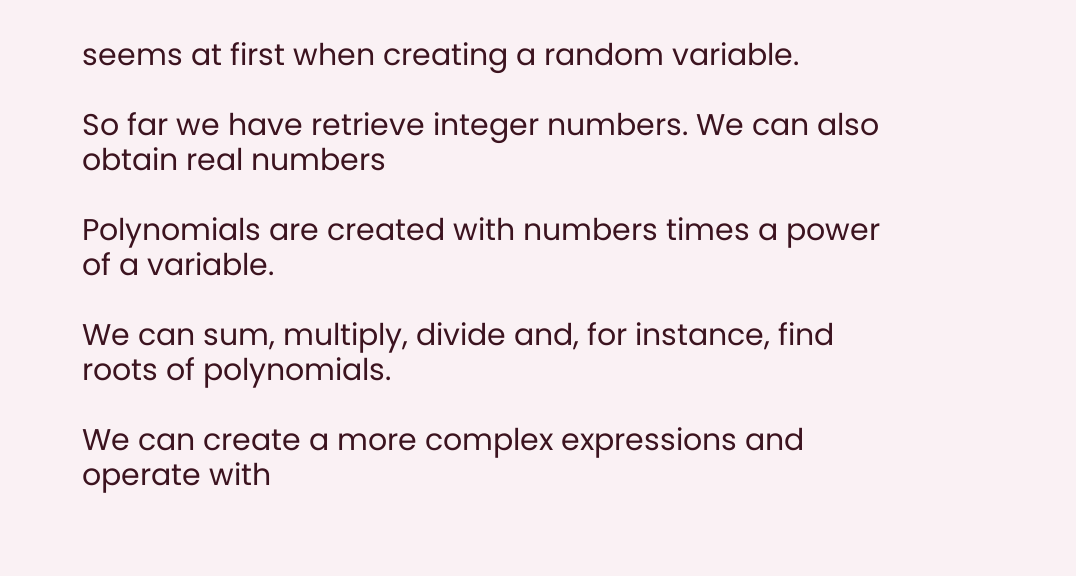seems at first when creating a random variable.

So far we have retrieve integer numbers. We can also obtain real numbers

Polynomials are created with numbers times a power of a variable.

We can sum, multiply, divide and, for instance, find roots of polynomials.

We can create a more complex expressions and operate with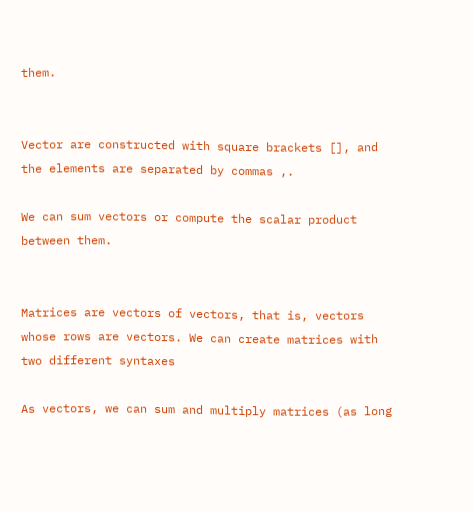them.


Vector are constructed with square brackets [], and the elements are separated by commas ,.

We can sum vectors or compute the scalar product between them.


Matrices are vectors of vectors, that is, vectors whose rows are vectors. We can create matrices with two different syntaxes

As vectors, we can sum and multiply matrices (as long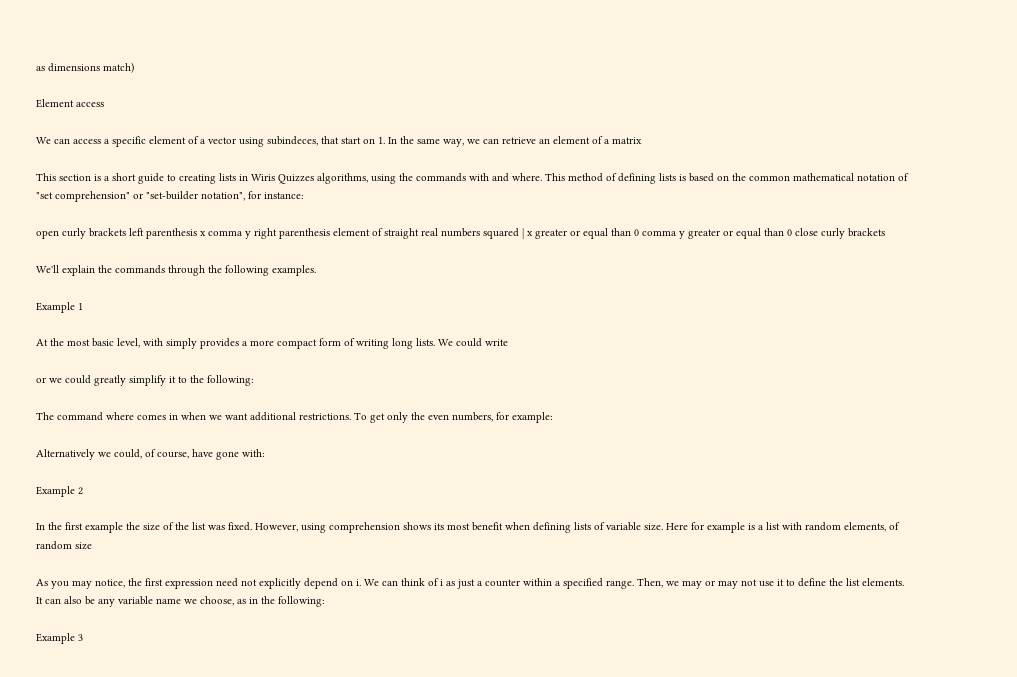as dimensions match)

Element access

We can access a specific element of a vector using subindeces, that start on 1. In the same way, we can retrieve an element of a matrix

This section is a short guide to creating lists in Wiris Quizzes algorithms, using the commands with and where. This method of defining lists is based on the common mathematical notation of "set comprehension" or "set-builder notation", for instance:

open curly brackets left parenthesis x comma y right parenthesis element of straight real numbers squared ∣ x greater or equal than 0 comma y greater or equal than 0 close curly brackets

We'll explain the commands through the following examples.

Example 1

At the most basic level, with simply provides a more compact form of writing long lists. We could write

or we could greatly simplify it to the following:

The command where comes in when we want additional restrictions. To get only the even numbers, for example:

Alternatively we could, of course, have gone with:

Example 2

In the first example the size of the list was fixed. However, using comprehension shows its most benefit when defining lists of variable size. Here for example is a list with random elements, of random size

As you may notice, the first expression need not explicitly depend on i. We can think of i as just a counter within a specified range. Then, we may or may not use it to define the list elements. It can also be any variable name we choose, as in the following:

Example 3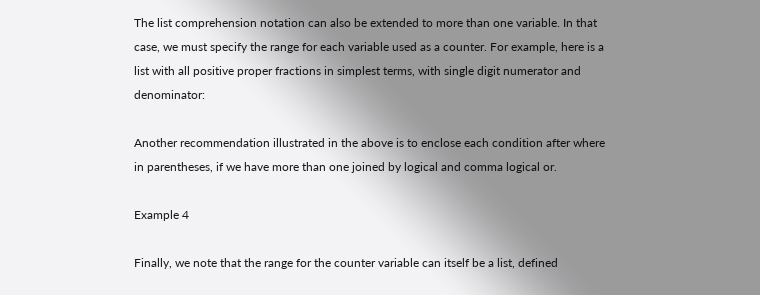The list comprehension notation can also be extended to more than one variable. In that case, we must specify the range for each variable used as a counter. For example, here is a list with all positive proper fractions in simplest terms, with single digit numerator and denominator:

Another recommendation illustrated in the above is to enclose each condition after where in parentheses, if we have more than one joined by logical and comma logical or.

Example 4

Finally, we note that the range for the counter variable can itself be a list, defined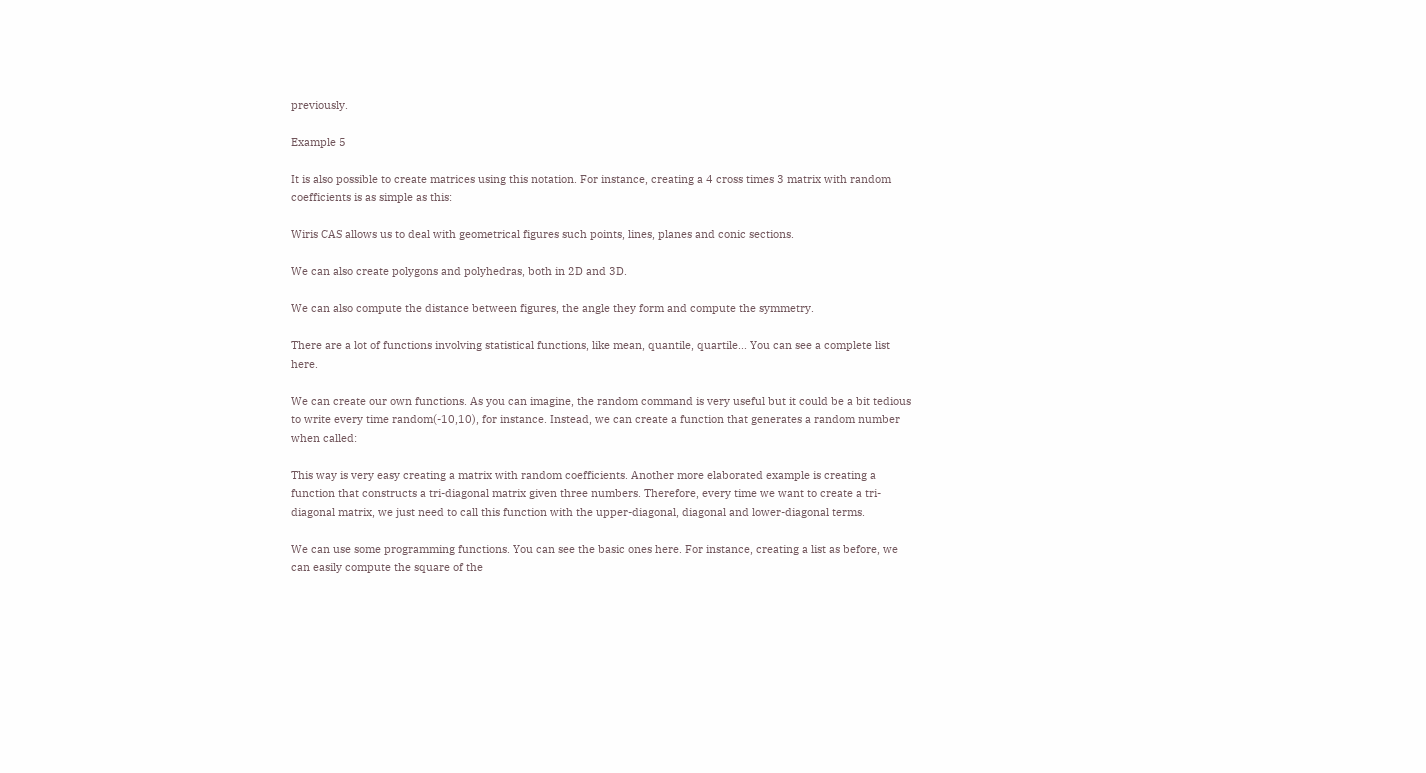previously.

Example 5

It is also possible to create matrices using this notation. For instance, creating a 4 cross times 3 matrix with random coefficients is as simple as this:

Wiris CAS allows us to deal with geometrical figures such points, lines, planes and conic sections.

We can also create polygons and polyhedras, both in 2D and 3D.

We can also compute the distance between figures, the angle they form and compute the symmetry.

There are a lot of functions involving statistical functions, like mean, quantile, quartile... You can see a complete list here.

We can create our own functions. As you can imagine, the random command is very useful but it could be a bit tedious to write every time random(-10,10), for instance. Instead, we can create a function that generates a random number when called:

This way is very easy creating a matrix with random coefficients. Another more elaborated example is creating a function that constructs a tri-diagonal matrix given three numbers. Therefore, every time we want to create a tri-diagonal matrix, we just need to call this function with the upper-diagonal, diagonal and lower-diagonal terms.

We can use some programming functions. You can see the basic ones here. For instance, creating a list as before, we can easily compute the square of the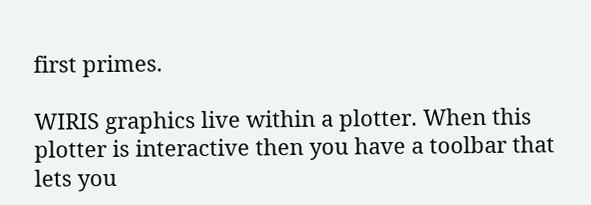first primes.

WIRIS graphics live within a plotter. When this plotter is interactive then you have a toolbar that lets you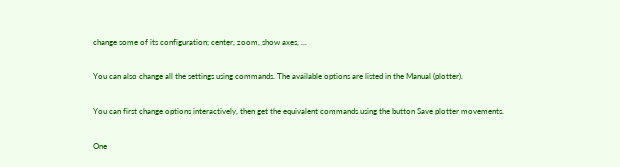change some of its configuration; center, zoom, show axes, ...

You can also change all the settings using commands. The available options are listed in the Manual (plotter).

You can first change options interactively, then get the equivalent commands using the button Save plotter movements.

One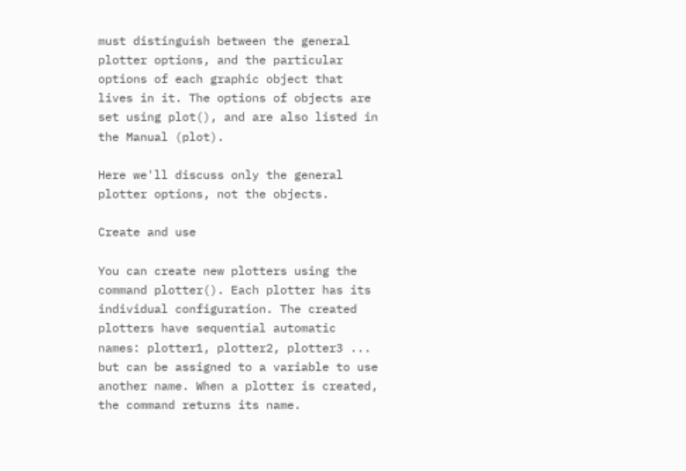must distinguish between the general plotter options, and the particular options of each graphic object that lives in it. The options of objects are set using plot(), and are also listed in the Manual (plot).

Here we'll discuss only the general plotter options, not the objects.

Create and use

You can create new plotters using the command plotter(). Each plotter has its individual configuration. The created plotters have sequential automatic names: plotter1, plotter2, plotter3 ... but can be assigned to a variable to use another name. When a plotter is created, the command returns its name.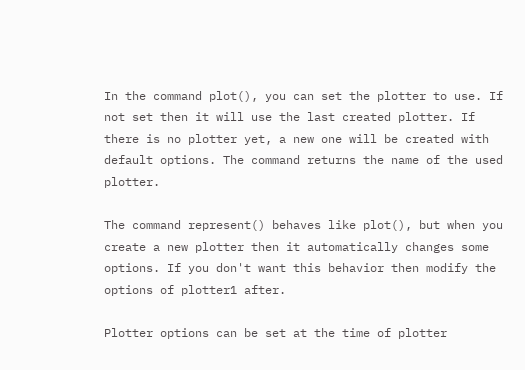In the command plot(), you can set the plotter to use. If not set then it will use the last created plotter. If there is no plotter yet, a new one will be created with default options. The command returns the name of the used plotter.

The command represent() behaves like plot(), but when you create a new plotter then it automatically changes some options. If you don't want this behavior then modify the options of plotter1 after.

Plotter options can be set at the time of plotter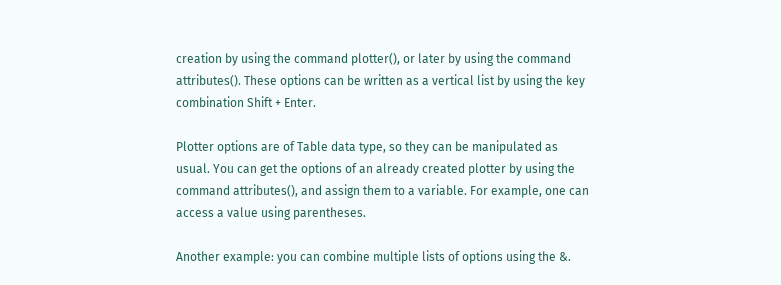creation by using the command plotter(), or later by using the command attributes(). These options can be written as a vertical list by using the key combination Shift + Enter.

Plotter options are of Table data type, so they can be manipulated as usual. You can get the options of an already created plotter by using the command attributes(), and assign them to a variable. For example, one can access a value using parentheses.

Another example: you can combine multiple lists of options using the &.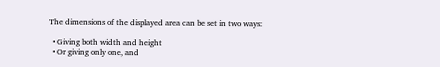The dimensions of the displayed area can be set in two ways:

  • Giving both width and height
  • Or giving only one, and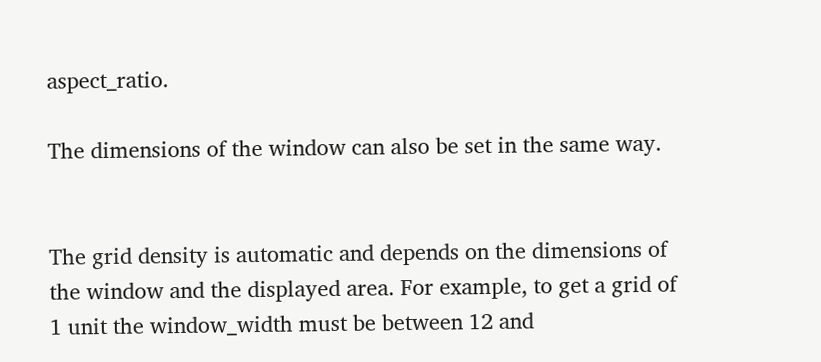aspect_ratio.

The dimensions of the window can also be set in the same way.


The grid density is automatic and depends on the dimensions of the window and the displayed area. For example, to get a grid of 1 unit the window_width must be between 12 and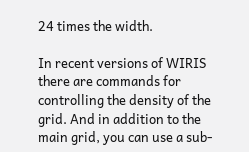24 times the width.

In recent versions of WIRIS there are commands for controlling the density of the grid. And in addition to the main grid, you can use a sub-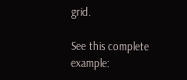grid.

See this complete example: